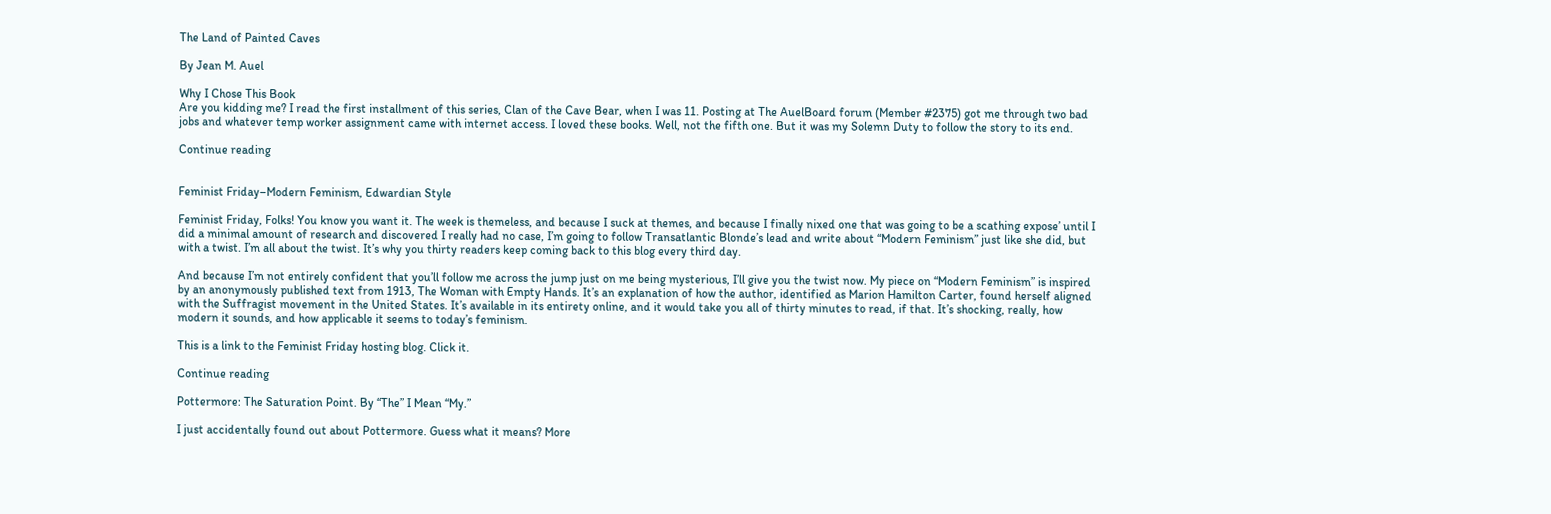The Land of Painted Caves

By Jean M. Auel

Why I Chose This Book
Are you kidding me? I read the first installment of this series, Clan of the Cave Bear, when I was 11. Posting at The AuelBoard forum (Member #2375) got me through two bad jobs and whatever temp worker assignment came with internet access. I loved these books. Well, not the fifth one. But it was my Solemn Duty to follow the story to its end.

Continue reading


Feminist Friday–Modern Feminism, Edwardian Style

Feminist Friday, Folks! You know you want it. The week is themeless, and because I suck at themes, and because I finally nixed one that was going to be a scathing expose’ until I did a minimal amount of research and discovered I really had no case, I’m going to follow Transatlantic Blonde’s lead and write about “Modern Feminism” just like she did, but with a twist. I’m all about the twist. It’s why you thirty readers keep coming back to this blog every third day.

And because I’m not entirely confident that you’ll follow me across the jump just on me being mysterious, I’ll give you the twist now. My piece on “Modern Feminism” is inspired by an anonymously published text from 1913, The Woman with Empty Hands. It’s an explanation of how the author, identified as Marion Hamilton Carter, found herself aligned with the Suffragist movement in the United States. It’s available in its entirety online, and it would take you all of thirty minutes to read, if that. It’s shocking, really, how modern it sounds, and how applicable it seems to today’s feminism.

This is a link to the Feminist Friday hosting blog. Click it.

Continue reading

Pottermore: The Saturation Point. By “The” I Mean “My.”

I just accidentally found out about Pottermore. Guess what it means? More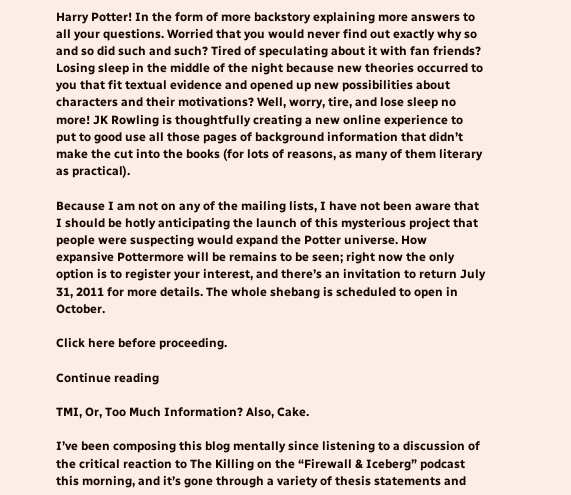Harry Potter! In the form of more backstory explaining more answers to all your questions. Worried that you would never find out exactly why so and so did such and such? Tired of speculating about it with fan friends? Losing sleep in the middle of the night because new theories occurred to you that fit textual evidence and opened up new possibilities about characters and their motivations? Well, worry, tire, and lose sleep no more! JK Rowling is thoughtfully creating a new online experience to put to good use all those pages of background information that didn’t make the cut into the books (for lots of reasons, as many of them literary as practical).

Because I am not on any of the mailing lists, I have not been aware that I should be hotly anticipating the launch of this mysterious project that people were suspecting would expand the Potter universe. How expansive Pottermore will be remains to be seen; right now the only option is to register your interest, and there’s an invitation to return July 31, 2011 for more details. The whole shebang is scheduled to open in October.

Click here before proceeding.

Continue reading

TMI, Or, Too Much Information? Also, Cake.

I’ve been composing this blog mentally since listening to a discussion of the critical reaction to The Killing on the “Firewall & Iceberg” podcast this morning, and it’s gone through a variety of thesis statements and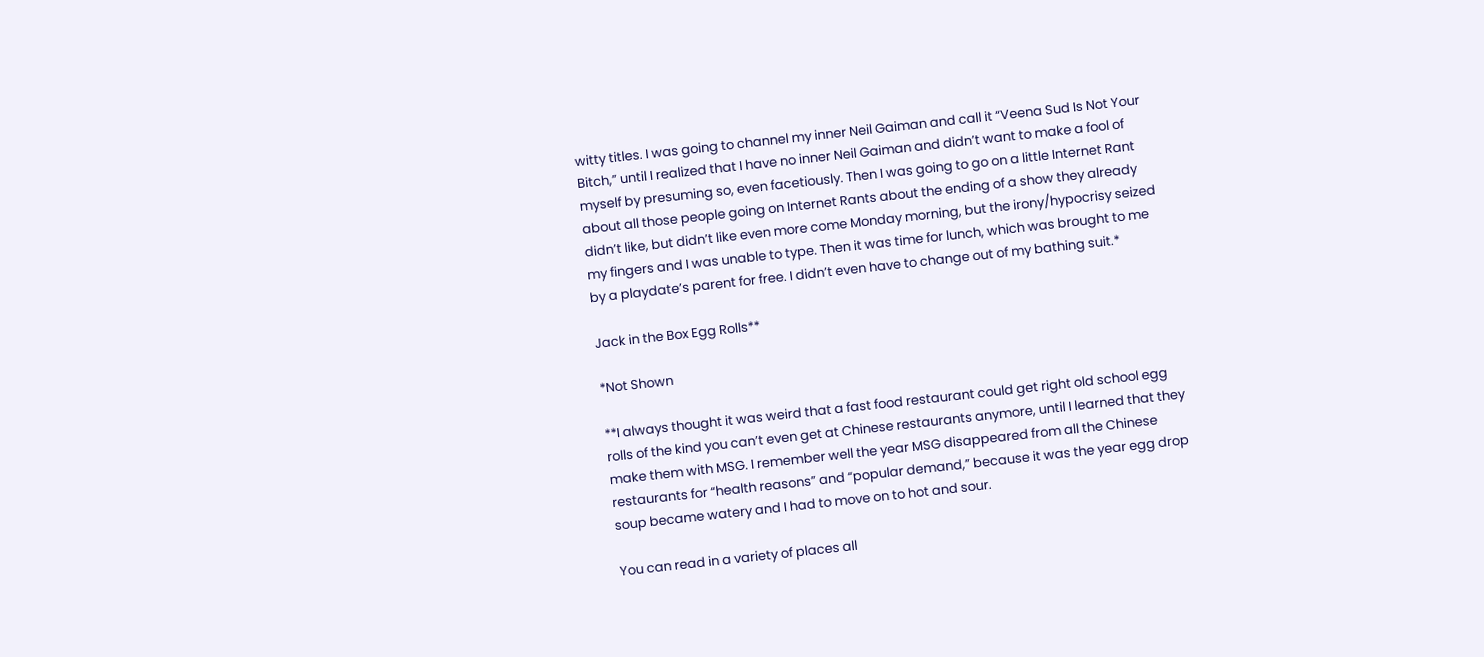witty titles. I was going to channel my inner Neil Gaiman and call it “Veena Sud Is Not Your Bitch,” until I realized that I have no inner Neil Gaiman and didn’t want to make a fool of myself by presuming so, even facetiously. Then I was going to go on a little Internet Rant about all those people going on Internet Rants about the ending of a show they already didn’t like, but didn’t like even more come Monday morning, but the irony/hypocrisy seized my fingers and I was unable to type. Then it was time for lunch, which was brought to me by a playdate’s parent for free. I didn’t even have to change out of my bathing suit.*

Jack in the Box Egg Rolls**

*Not Shown

**I always thought it was weird that a fast food restaurant could get right old school egg rolls of the kind you can’t even get at Chinese restaurants anymore, until I learned that they make them with MSG. I remember well the year MSG disappeared from all the Chinese restaurants for “health reasons” and “popular demand,” because it was the year egg drop soup became watery and I had to move on to hot and sour.

You can read in a variety of places all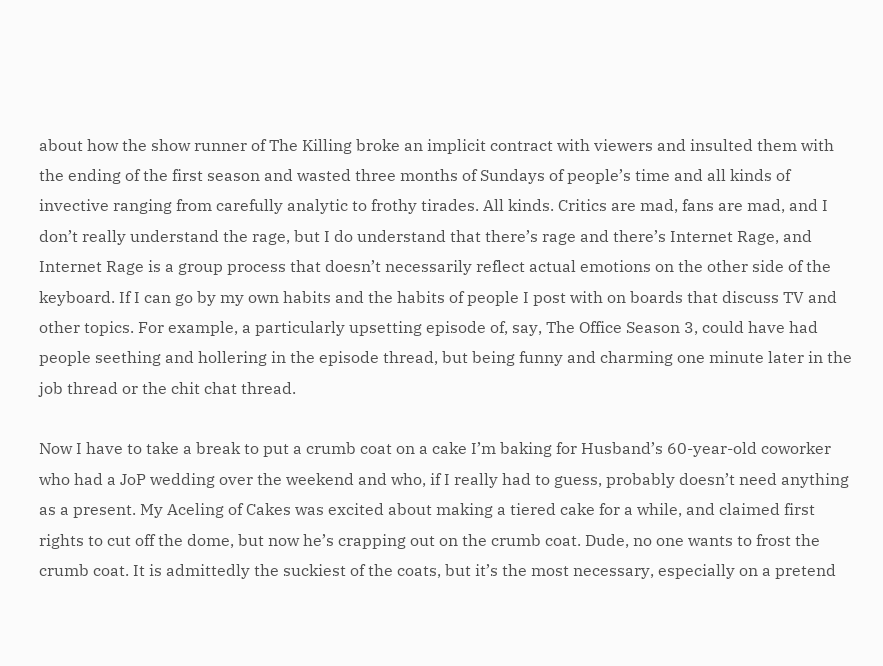about how the show runner of The Killing broke an implicit contract with viewers and insulted them with the ending of the first season and wasted three months of Sundays of people’s time and all kinds of invective ranging from carefully analytic to frothy tirades. All kinds. Critics are mad, fans are mad, and I don’t really understand the rage, but I do understand that there’s rage and there’s Internet Rage, and Internet Rage is a group process that doesn’t necessarily reflect actual emotions on the other side of the keyboard. If I can go by my own habits and the habits of people I post with on boards that discuss TV and other topics. For example, a particularly upsetting episode of, say, The Office Season 3, could have had people seething and hollering in the episode thread, but being funny and charming one minute later in the job thread or the chit chat thread.

Now I have to take a break to put a crumb coat on a cake I’m baking for Husband’s 60-year-old coworker who had a JoP wedding over the weekend and who, if I really had to guess, probably doesn’t need anything as a present. My Aceling of Cakes was excited about making a tiered cake for a while, and claimed first rights to cut off the dome, but now he’s crapping out on the crumb coat. Dude, no one wants to frost the crumb coat. It is admittedly the suckiest of the coats, but it’s the most necessary, especially on a pretend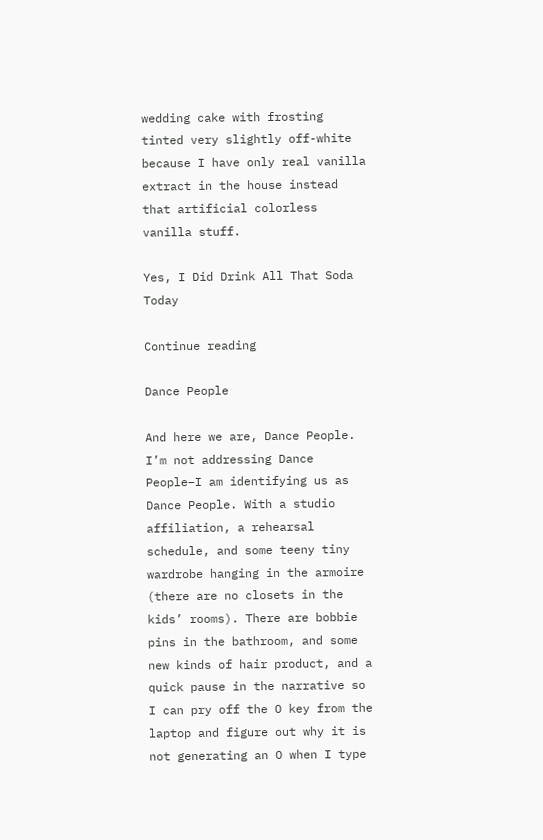wedding cake with frosting tinted very slightly off-white because I have only real vanilla extract in the house instead that artificial colorless vanilla stuff.

Yes, I Did Drink All That Soda Today

Continue reading

Dance People

And here we are, Dance People. I’m not addressing Dance People–I am identifying us as Dance People. With a studio affiliation, a rehearsal schedule, and some teeny tiny wardrobe hanging in the armoire (there are no closets in the kids’ rooms). There are bobbie pins in the bathroom, and some new kinds of hair product, and a quick pause in the narrative so I can pry off the O key from the laptop and figure out why it is not generating an O when I type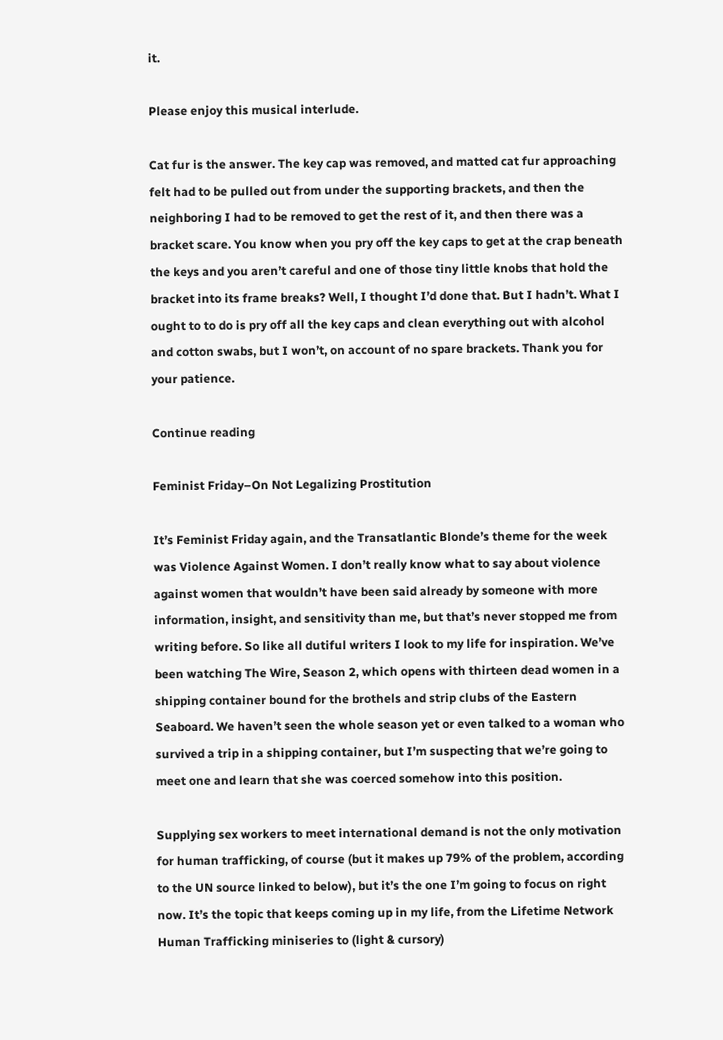it.

Please enjoy this musical interlude.

Cat fur is the answer. The key cap was removed, and matted cat fur approaching felt had to be pulled out from under the supporting brackets, and then the neighboring I had to be removed to get the rest of it, and then there was a bracket scare. You know when you pry off the key caps to get at the crap beneath the keys and you aren’t careful and one of those tiny little knobs that hold the bracket into its frame breaks? Well, I thought I’d done that. But I hadn’t. What I ought to to do is pry off all the key caps and clean everything out with alcohol and cotton swabs, but I won’t, on account of no spare brackets. Thank you for your patience.

Continue reading

Feminist Friday–On Not Legalizing Prostitution

It’s Feminist Friday again, and the Transatlantic Blonde’s theme for the week was Violence Against Women. I don’t really know what to say about violence against women that wouldn’t have been said already by someone with more information, insight, and sensitivity than me, but that’s never stopped me from writing before. So like all dutiful writers I look to my life for inspiration. We’ve been watching The Wire, Season 2, which opens with thirteen dead women in a shipping container bound for the brothels and strip clubs of the Eastern Seaboard. We haven’t seen the whole season yet or even talked to a woman who survived a trip in a shipping container, but I’m suspecting that we’re going to meet one and learn that she was coerced somehow into this position.

Supplying sex workers to meet international demand is not the only motivation for human trafficking, of course (but it makes up 79% of the problem, according to the UN source linked to below), but it’s the one I’m going to focus on right now. It’s the topic that keeps coming up in my life, from the Lifetime Network Human Trafficking miniseries to (light & cursory)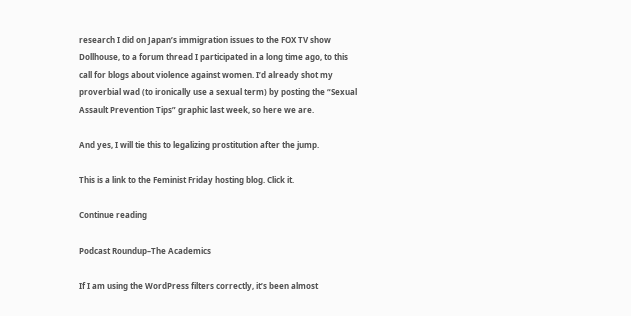research I did on Japan’s immigration issues to the FOX TV show Dollhouse, to a forum thread I participated in a long time ago, to this call for blogs about violence against women. I’d already shot my proverbial wad (to ironically use a sexual term) by posting the “Sexual Assault Prevention Tips” graphic last week, so here we are.

And yes, I will tie this to legalizing prostitution after the jump.

This is a link to the Feminist Friday hosting blog. Click it.

Continue reading

Podcast Roundup–The Academics

If I am using the WordPress filters correctly, it’s been almost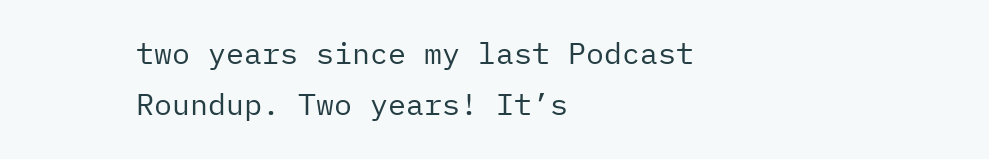two years since my last Podcast Roundup. Two years! It’s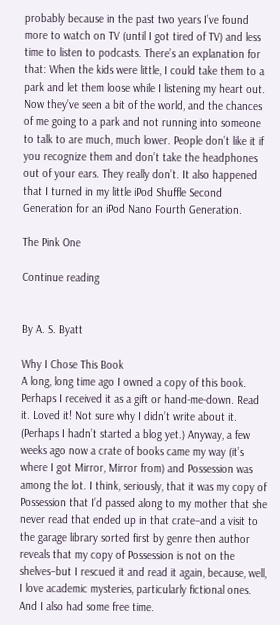probably because in the past two years I’ve found more to watch on TV (until I got tired of TV) and less time to listen to podcasts. There’s an explanation for that: When the kids were little, I could take them to a park and let them loose while I listening my heart out. Now they’ve seen a bit of the world, and the chances of me going to a park and not running into someone to talk to are much, much lower. People don’t like it if you recognize them and don’t take the headphones out of your ears. They really don’t. It also happened that I turned in my little iPod Shuffle Second Generation for an iPod Nano Fourth Generation.

The Pink One

Continue reading


By A. S. Byatt

Why I Chose This Book
A long, long time ago I owned a copy of this book. Perhaps I received it as a gift or hand-me-down. Read it. Loved it! Not sure why I didn’t write about it. (Perhaps I hadn’t started a blog yet.) Anyway, a few weeks ago now a crate of books came my way (it’s where I got Mirror, Mirror from) and Possession was among the lot. I think, seriously, that it was my copy of Possession that I’d passed along to my mother that she never read that ended up in that crate–and a visit to the garage library sorted first by genre then author reveals that my copy of Possession is not on the shelves–but I rescued it and read it again, because, well, I love academic mysteries, particularly fictional ones. And I also had some free time.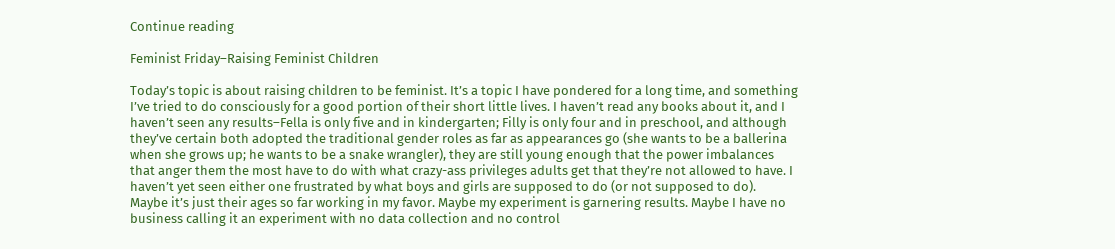Continue reading

Feminist Friday–Raising Feminist Children

Today’s topic is about raising children to be feminist. It’s a topic I have pondered for a long time, and something I’ve tried to do consciously for a good portion of their short little lives. I haven’t read any books about it, and I haven’t seen any results–Fella is only five and in kindergarten; Filly is only four and in preschool, and although they’ve certain both adopted the traditional gender roles as far as appearances go (she wants to be a ballerina when she grows up; he wants to be a snake wrangler), they are still young enough that the power imbalances that anger them the most have to do with what crazy-ass privileges adults get that they’re not allowed to have. I haven’t yet seen either one frustrated by what boys and girls are supposed to do (or not supposed to do).  Maybe it’s just their ages so far working in my favor. Maybe my experiment is garnering results. Maybe I have no business calling it an experiment with no data collection and no control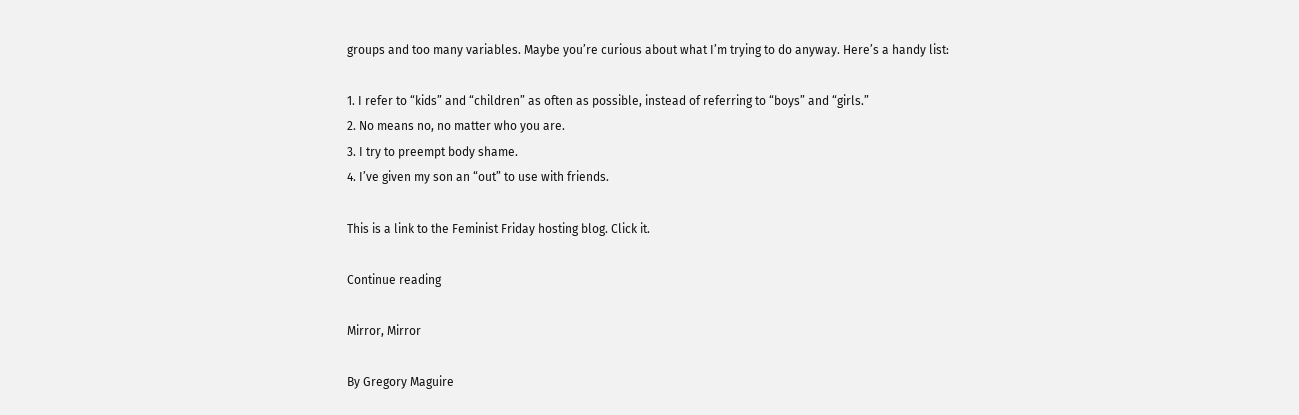groups and too many variables. Maybe you’re curious about what I’m trying to do anyway. Here’s a handy list:

1. I refer to “kids” and “children” as often as possible, instead of referring to “boys” and “girls.”
2. No means no, no matter who you are.
3. I try to preempt body shame.
4. I’ve given my son an “out” to use with friends.

This is a link to the Feminist Friday hosting blog. Click it.

Continue reading

Mirror, Mirror

By Gregory Maguire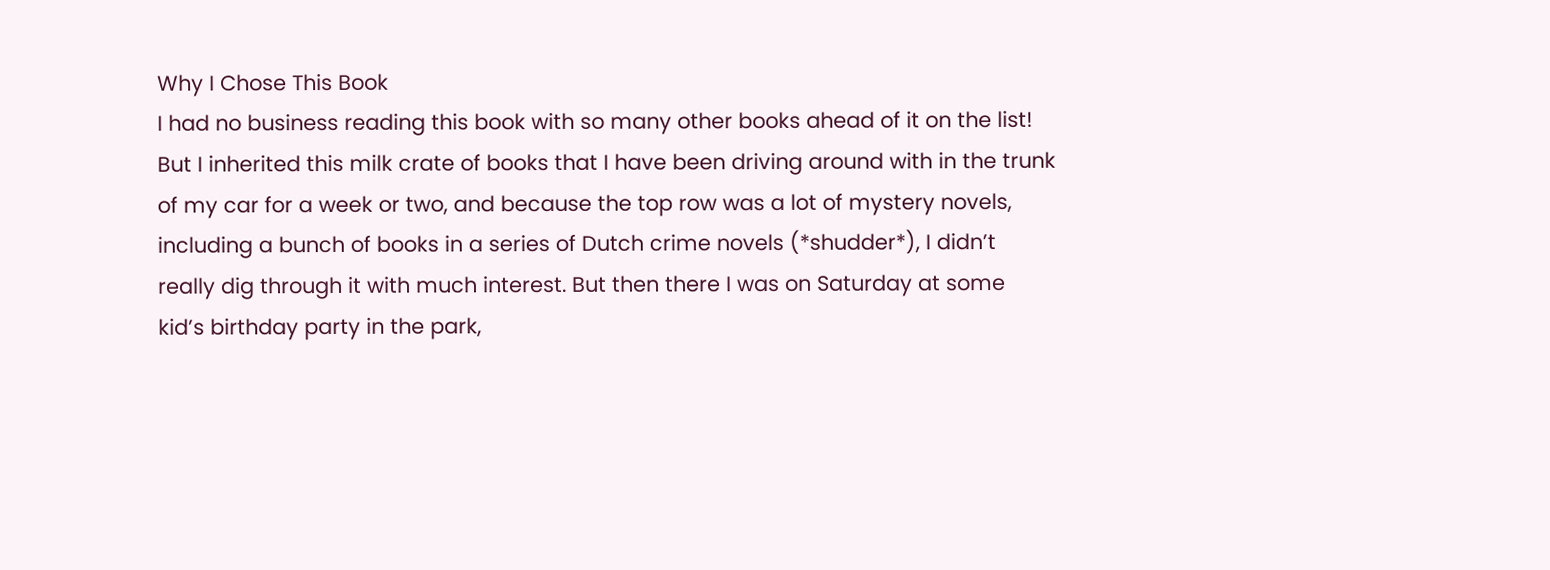Why I Chose This Book
I had no business reading this book with so many other books ahead of it on the list! But I inherited this milk crate of books that I have been driving around with in the trunk of my car for a week or two, and because the top row was a lot of mystery novels, including a bunch of books in a series of Dutch crime novels (*shudder*), I didn’t really dig through it with much interest. But then there I was on Saturday at some kid’s birthday party in the park,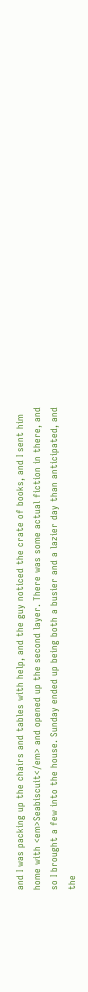and I was packing up the chairs and tables with help, and the guy noticed the crate of books, and I sent him home with <em>Seabiscuit</em> and opened up the second layer. There was some actual fiction in there, and so I brought a few into the house. Sunday ended up being both a busier and a lazier day than anticipated, and the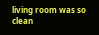living room was so clean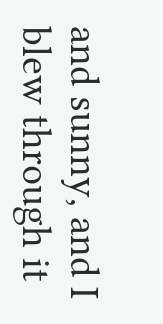and sunny, and I blew through it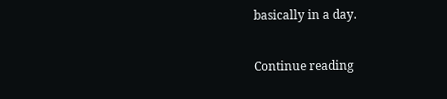basically in a day.

Continue reading